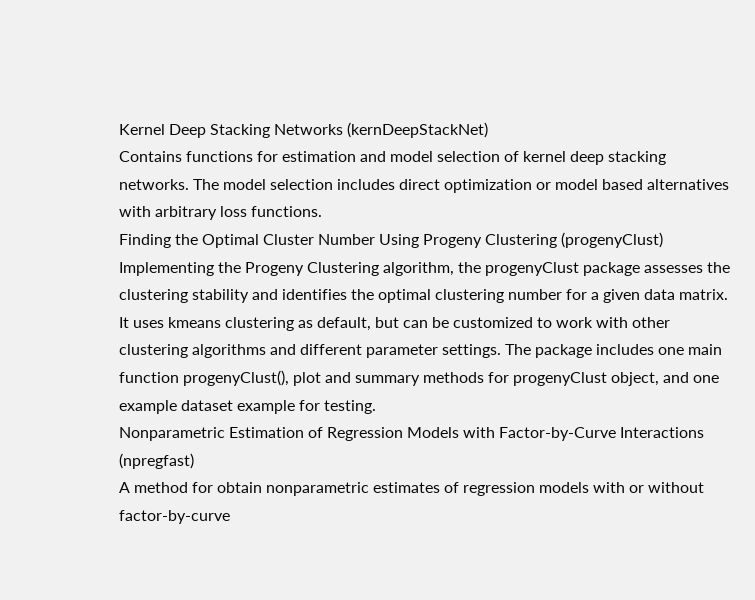Kernel Deep Stacking Networks (kernDeepStackNet)
Contains functions for estimation and model selection of kernel deep stacking networks. The model selection includes direct optimization or model based alternatives with arbitrary loss functions.
Finding the Optimal Cluster Number Using Progeny Clustering (progenyClust)
Implementing the Progeny Clustering algorithm, the progenyClust package assesses the clustering stability and identifies the optimal clustering number for a given data matrix. It uses kmeans clustering as default, but can be customized to work with other clustering algorithms and different parameter settings. The package includes one main function progenyClust(), plot and summary methods for progenyClust object, and one example dataset example for testing.
Nonparametric Estimation of Regression Models with Factor-by-Curve Interactions (npregfast)
A method for obtain nonparametric estimates of regression models with or without factor-by-curve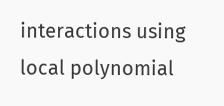interactions using local polynomial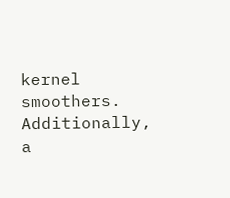kernel smoothers. Additionally, a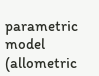parametric model (allometric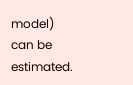model) can be estimated.